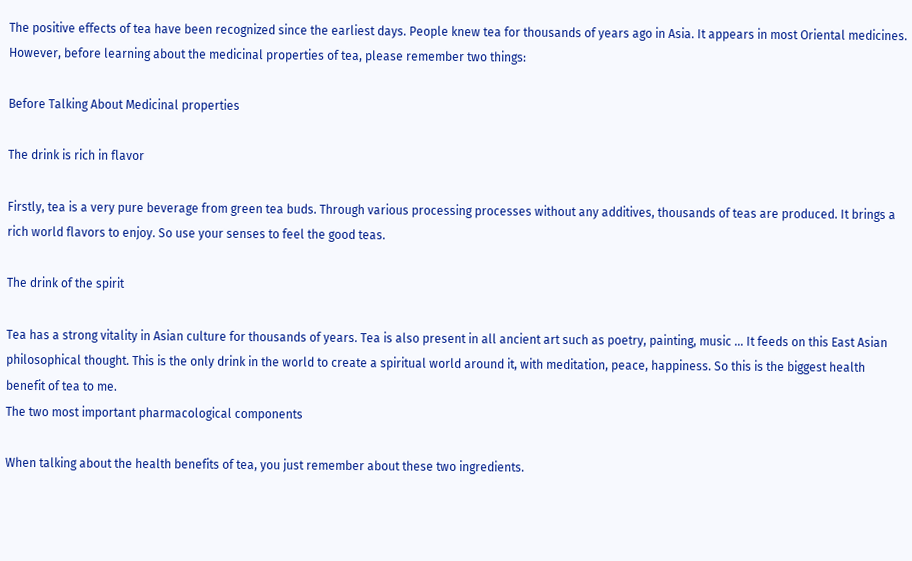The positive effects of tea have been recognized since the earliest days. People knew tea for thousands of years ago in Asia. It appears in most Oriental medicines. However, before learning about the medicinal properties of tea, please remember two things:

Before Talking About Medicinal properties

The drink is rich in flavor

Firstly, tea is a very pure beverage from green tea buds. Through various processing processes without any additives, thousands of teas are produced. It brings a rich world flavors to enjoy. So use your senses to feel the good teas.

The drink of the spirit

Tea has a strong vitality in Asian culture for thousands of years. Tea is also present in all ancient art such as poetry, painting, music … It feeds on this East Asian philosophical thought. This is the only drink in the world to create a spiritual world around it, with meditation, peace, happiness. So this is the biggest health benefit of tea to me.
The two most important pharmacological components

When talking about the health benefits of tea, you just remember about these two ingredients.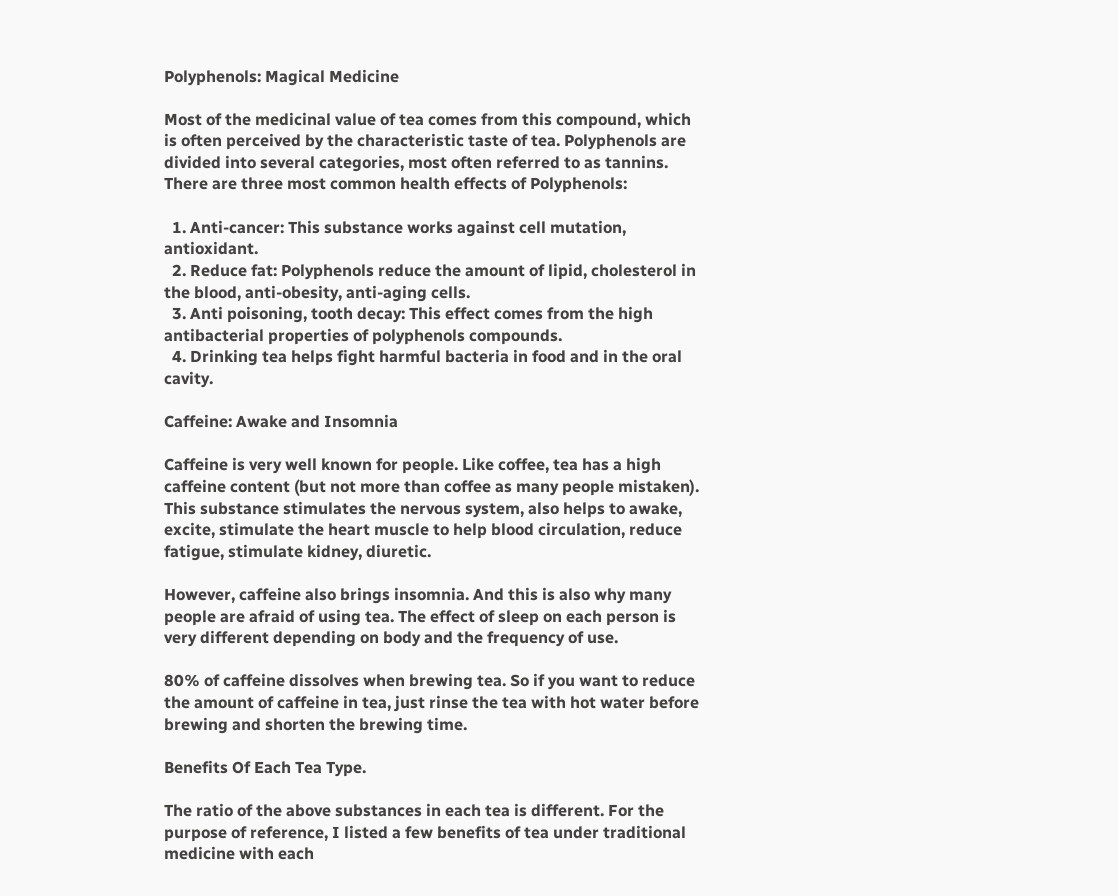Polyphenols: Magical Medicine

Most of the medicinal value of tea comes from this compound, which is often perceived by the characteristic taste of tea. Polyphenols are divided into several categories, most often referred to as tannins. There are three most common health effects of Polyphenols:

  1. Anti-cancer: This substance works against cell mutation, antioxidant.
  2. Reduce fat: Polyphenols reduce the amount of lipid, cholesterol in the blood, anti-obesity, anti-aging cells.
  3. Anti poisoning, tooth decay: This effect comes from the high antibacterial properties of polyphenols compounds.
  4. Drinking tea helps fight harmful bacteria in food and in the oral cavity.

Caffeine: Awake and Insomnia

Caffeine is very well known for people. Like coffee, tea has a high caffeine content (but not more than coffee as many people mistaken). This substance stimulates the nervous system, also helps to awake, excite, stimulate the heart muscle to help blood circulation, reduce fatigue, stimulate kidney, diuretic.

However, caffeine also brings insomnia. And this is also why many people are afraid of using tea. The effect of sleep on each person is very different depending on body and the frequency of use.

80% of caffeine dissolves when brewing tea. So if you want to reduce the amount of caffeine in tea, just rinse the tea with hot water before brewing and shorten the brewing time.

Benefits Of Each Tea Type.

The ratio of the above substances in each tea is different. For the purpose of reference, I listed a few benefits of tea under traditional medicine with each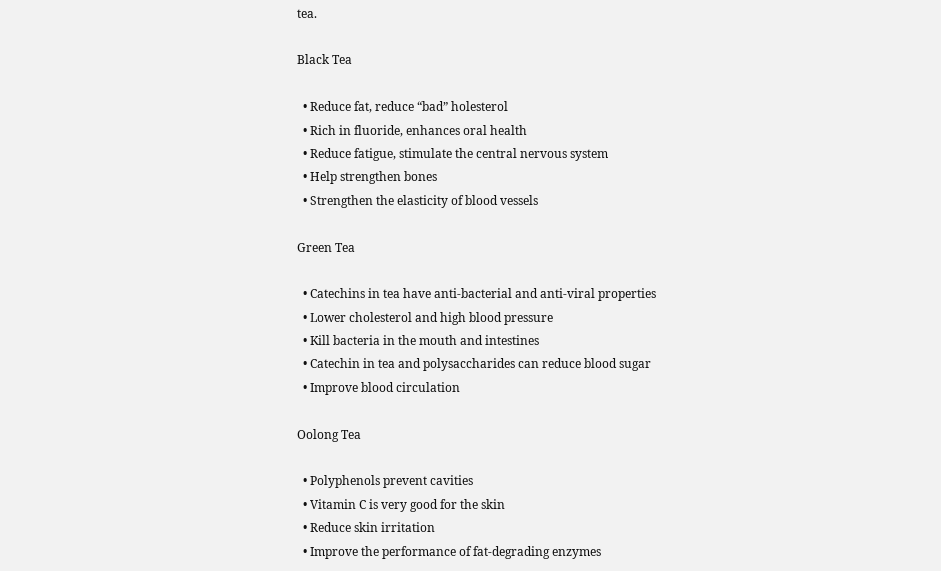tea.

Black Tea

  • Reduce fat, reduce “bad” holesterol
  • Rich in fluoride, enhances oral health
  • Reduce fatigue, stimulate the central nervous system
  • Help strengthen bones
  • Strengthen the elasticity of blood vessels

Green Tea

  • Catechins in tea have anti-bacterial and anti-viral properties
  • Lower cholesterol and high blood pressure
  • Kill bacteria in the mouth and intestines
  • Catechin in tea and polysaccharides can reduce blood sugar
  • Improve blood circulation

Oolong Tea

  • Polyphenols prevent cavities
  • Vitamin C is very good for the skin
  • Reduce skin irritation
  • Improve the performance of fat-degrading enzymes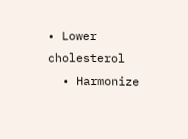• Lower cholesterol
  • Harmonize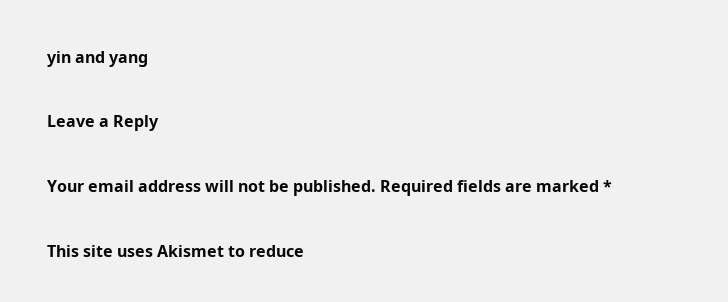yin and yang

Leave a Reply

Your email address will not be published. Required fields are marked *

This site uses Akismet to reduce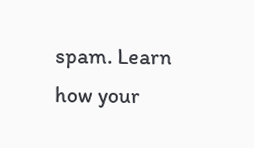spam. Learn how your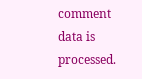comment data is processed.